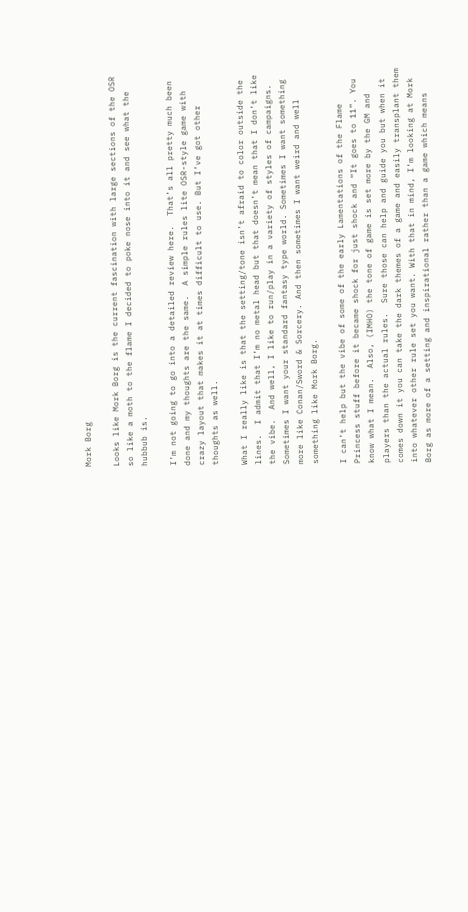Mork Borg

Looks like Mork Borg is the current fascination with large sections of the OSR  so like a moth to the flame I decided to poke nose into it and see what the hubbub is.

I’m not going to go into a detailed review here.  That’s all pretty much been done and my thoughts are the same.  A simple rules lite OSR-style game with crazy layout that makes it at times difficult to use. But I’ve got other thoughts as well.

What I really like is that the setting/tone isn’t afraid to color outside the lines.  I admit that I’m no metal head but that doesn’t mean that I don’t like the vibe.  And well, I like to run/play in a variety of styles of campaigns. Sometimes I want your standard fantasy type world. Sometimes I want something more like Conan/Sword & Sorcery. And then sometimes I want weird and well something like Mork Borg.

I can’t help but the vibe of some of the early Lamentations of the Flame Princess stuff before it became shock for just shock and “It goes to 11”. You know what I mean.  Also, (IMHO) the tone of game is set more by the GM and players than the actual rules.  Sure those can help and guide you but when it comes down it you can take the dark themes of a game and easily transplant them into whatever other rule set you want. With that in mind, I’m looking at Mork Borg as more of a setting and inspirational rather than a game which means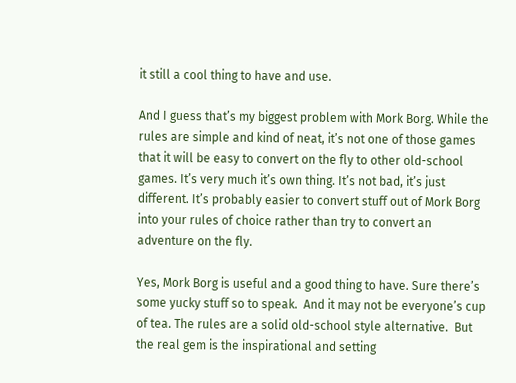it still a cool thing to have and use.

And I guess that’s my biggest problem with Mork Borg. While the rules are simple and kind of neat, it’s not one of those games that it will be easy to convert on the fly to other old-school games. It’s very much it’s own thing. It’s not bad, it’s just different. It’s probably easier to convert stuff out of Mork Borg into your rules of choice rather than try to convert an adventure on the fly.

Yes, Mork Borg is useful and a good thing to have. Sure there’s some yucky stuff so to speak.  And it may not be everyone’s cup of tea. The rules are a solid old-school style alternative.  But the real gem is the inspirational and setting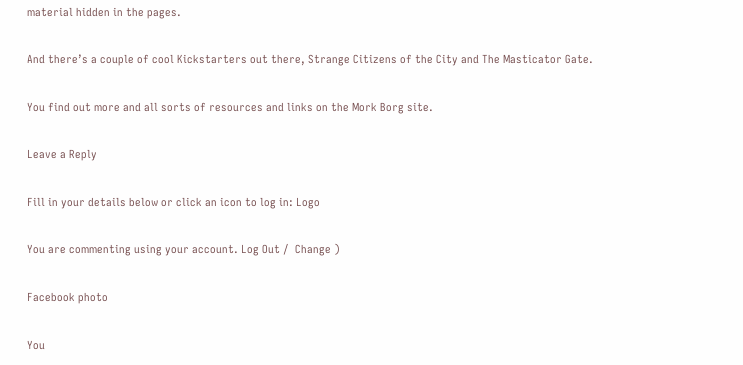material hidden in the pages.

And there’s a couple of cool Kickstarters out there, Strange Citizens of the City and The Masticator Gate.

You find out more and all sorts of resources and links on the Mork Borg site.

Leave a Reply

Fill in your details below or click an icon to log in: Logo

You are commenting using your account. Log Out /  Change )

Facebook photo

You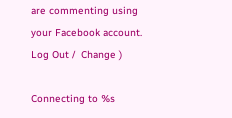are commenting using your Facebook account. Log Out /  Change )

Connecting to %s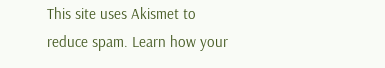This site uses Akismet to reduce spam. Learn how your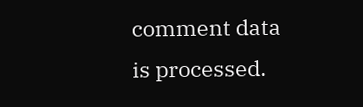comment data is processed.